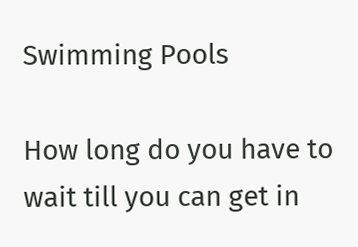Swimming Pools

How long do you have to wait till you can get in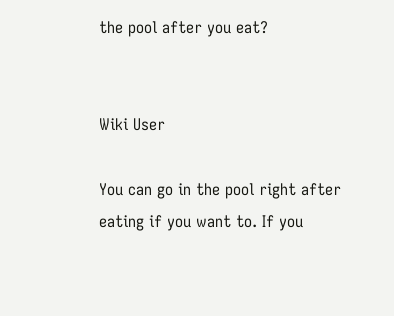the pool after you eat?


Wiki User

You can go in the pool right after eating if you want to. If you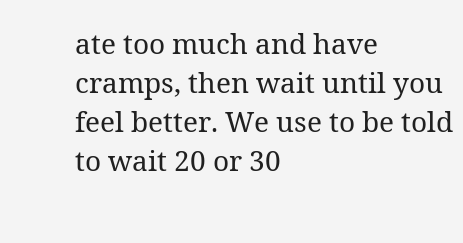ate too much and have cramps, then wait until you feel better. We use to be told to wait 20 or 30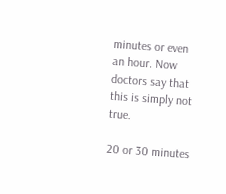minutes or even an hour. Now doctors say that this is simply not true.

20 or 30 minutes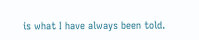is what I have always been told.